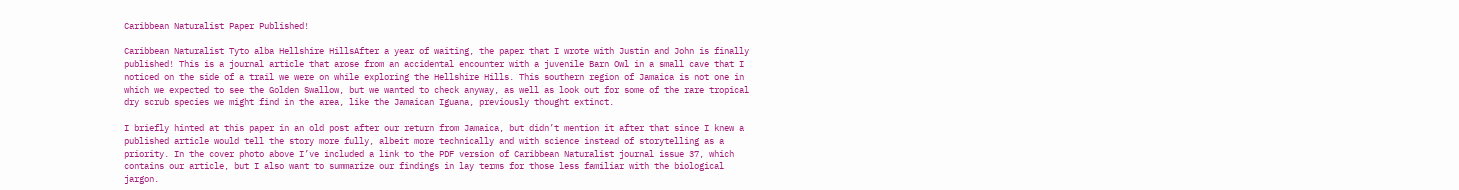Caribbean Naturalist Paper Published!

Caribbean Naturalist Tyto alba Hellshire HillsAfter a year of waiting, the paper that I wrote with Justin and John is finally published! This is a journal article that arose from an accidental encounter with a juvenile Barn Owl in a small cave that I noticed on the side of a trail we were on while exploring the Hellshire Hills. This southern region of Jamaica is not one in which we expected to see the Golden Swallow, but we wanted to check anyway, as well as look out for some of the rare tropical dry scrub species we might find in the area, like the Jamaican Iguana, previously thought extinct.

I briefly hinted at this paper in an old post after our return from Jamaica, but didn’t mention it after that since I knew a published article would tell the story more fully, albeit more technically and with science instead of storytelling as a priority. In the cover photo above I’ve included a link to the PDF version of Caribbean Naturalist journal issue 37, which contains our article, but I also want to summarize our findings in lay terms for those less familiar with the biological jargon.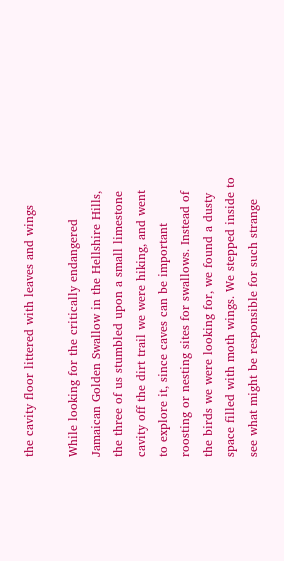the cavity floor littered with leaves and wings

While looking for the critically endangered Jamaican Golden Swallow in the Hellshire Hills, the three of us stumbled upon a small limestone cavity off the dirt trail we were hiking, and went to explore it, since caves can be important roosting or nesting sites for swallows. Instead of the birds we were looking for, we found a dusty space filled with moth wings. We stepped inside to see what might be responsible for such strange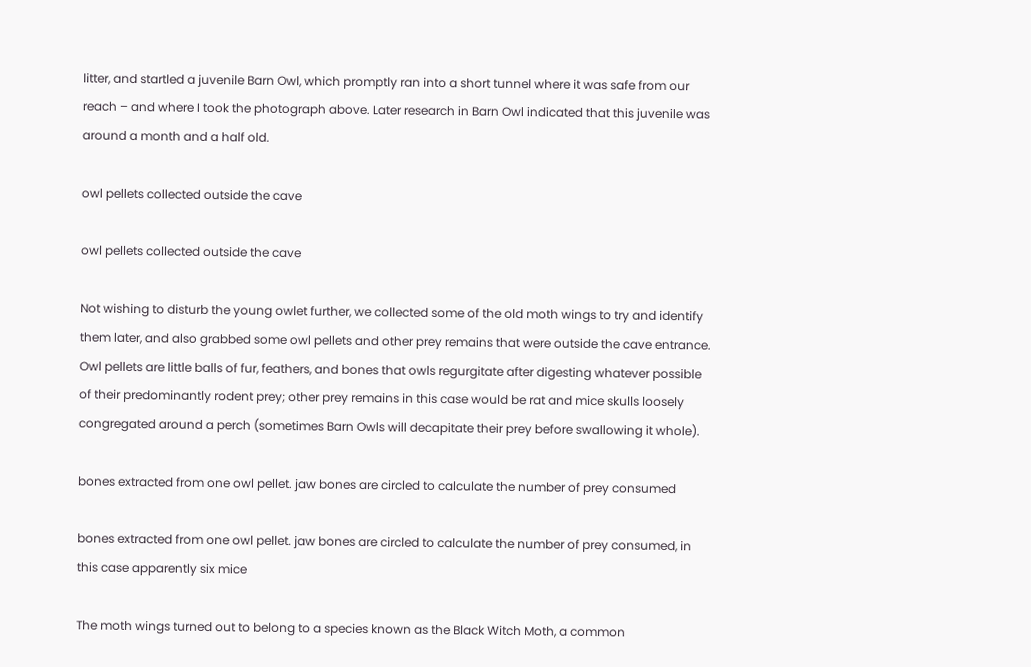litter, and startled a juvenile Barn Owl, which promptly ran into a short tunnel where it was safe from our reach – and where I took the photograph above. Later research in Barn Owl indicated that this juvenile was around a month and a half old.

owl pellets collected outside the cave

owl pellets collected outside the cave

Not wishing to disturb the young owlet further, we collected some of the old moth wings to try and identify them later, and also grabbed some owl pellets and other prey remains that were outside the cave entrance. Owl pellets are little balls of fur, feathers, and bones that owls regurgitate after digesting whatever possible of their predominantly rodent prey; other prey remains in this case would be rat and mice skulls loosely congregated around a perch (sometimes Barn Owls will decapitate their prey before swallowing it whole).

bones extracted from one owl pellet. jaw bones are circled to calculate the number of prey consumed

bones extracted from one owl pellet. jaw bones are circled to calculate the number of prey consumed, in this case apparently six mice

The moth wings turned out to belong to a species known as the Black Witch Moth, a common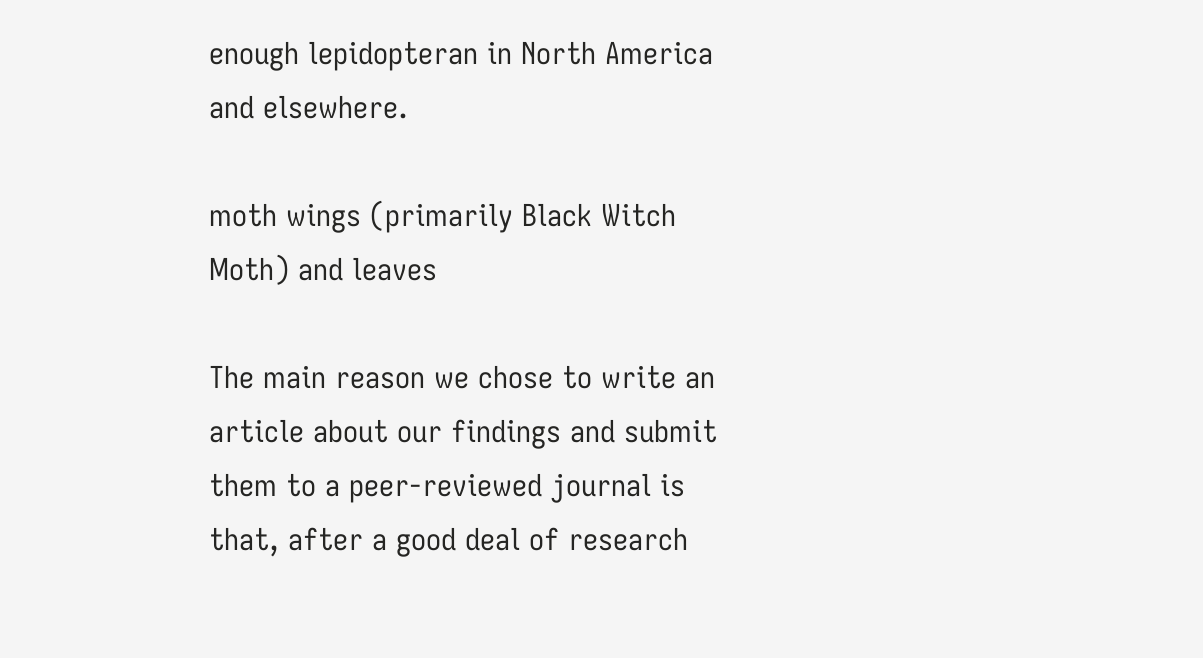enough lepidopteran in North America and elsewhere.

moth wings (primarily Black Witch Moth) and leaves

The main reason we chose to write an article about our findings and submit them to a peer-reviewed journal is that, after a good deal of research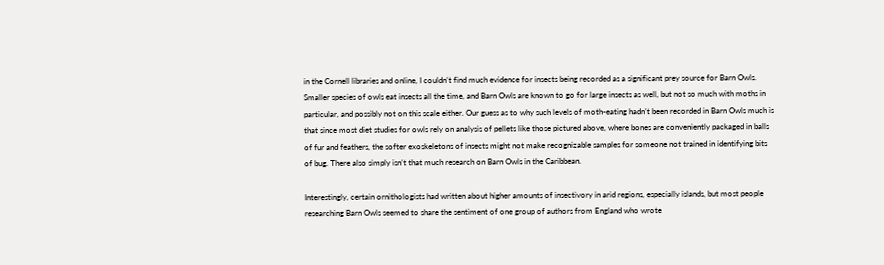in the Cornell libraries and online, I couldn’t find much evidence for insects being recorded as a significant prey source for Barn Owls. Smaller species of owls eat insects all the time, and Barn Owls are known to go for large insects as well, but not so much with moths in particular, and possibly not on this scale either. Our guess as to why such levels of moth-eating hadn’t been recorded in Barn Owls much is that since most diet studies for owls rely on analysis of pellets like those pictured above, where bones are conveniently packaged in balls of fur and feathers, the softer exoskeletons of insects might not make recognizable samples for someone not trained in identifying bits of bug. There also simply isn’t that much research on Barn Owls in the Caribbean.

Interestingly, certain ornithologists had written about higher amounts of insectivory in arid regions, especially islands, but most people researching Barn Owls seemed to share the sentiment of one group of authors from England who wrote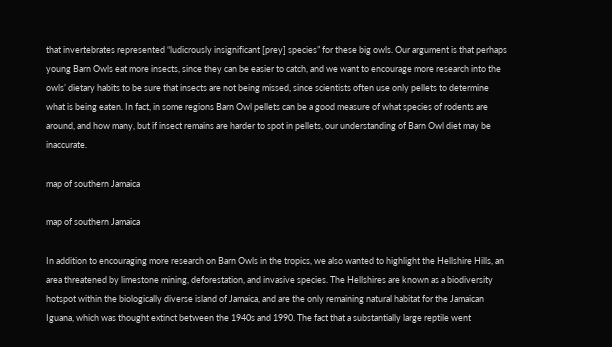that invertebrates represented “ludicrously insignificant [prey] species” for these big owls. Our argument is that perhaps young Barn Owls eat more insects, since they can be easier to catch, and we want to encourage more research into the owls’ dietary habits to be sure that insects are not being missed, since scientists often use only pellets to determine what is being eaten. In fact, in some regions Barn Owl pellets can be a good measure of what species of rodents are around, and how many, but if insect remains are harder to spot in pellets, our understanding of Barn Owl diet may be inaccurate.

map of southern Jamaica

map of southern Jamaica

In addition to encouraging more research on Barn Owls in the tropics, we also wanted to highlight the Hellshire Hills, an area threatened by limestone mining, deforestation, and invasive species. The Hellshires are known as a biodiversity hotspot within the biologically diverse island of Jamaica, and are the only remaining natural habitat for the Jamaican Iguana, which was thought extinct between the 1940s and 1990. The fact that a substantially large reptile went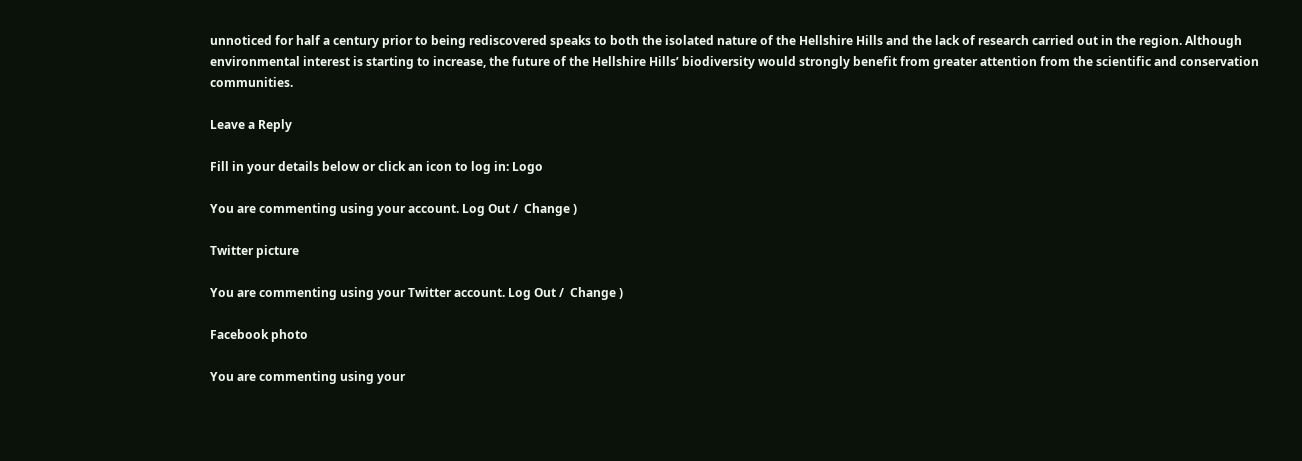unnoticed for half a century prior to being rediscovered speaks to both the isolated nature of the Hellshire Hills and the lack of research carried out in the region. Although environmental interest is starting to increase, the future of the Hellshire Hills’ biodiversity would strongly benefit from greater attention from the scientific and conservation communities.

Leave a Reply

Fill in your details below or click an icon to log in: Logo

You are commenting using your account. Log Out /  Change )

Twitter picture

You are commenting using your Twitter account. Log Out /  Change )

Facebook photo

You are commenting using your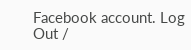Facebook account. Log Out /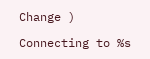Change )

Connecting to %s